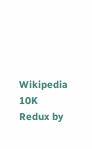Wikipedia 10K Redux by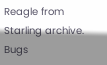Reagle from Starling archive. Bugs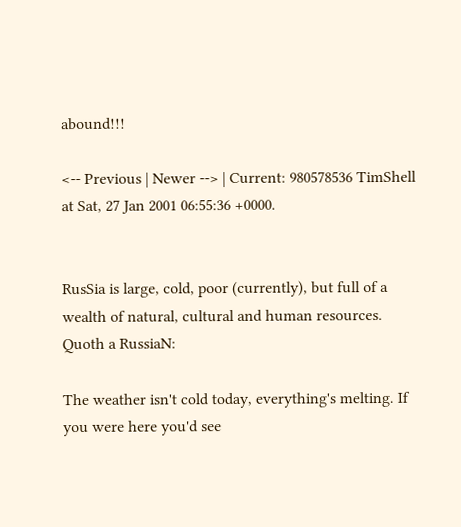abound!!!

<-- Previous | Newer --> | Current: 980578536 TimShell at Sat, 27 Jan 2001 06:55:36 +0000.


RusSia is large, cold, poor (currently), but full of a wealth of natural, cultural and human resources.
Quoth a RussiaN:

The weather isn't cold today, everything's melting. If you were here you'd see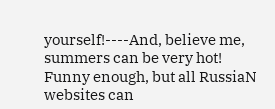yourself!----And, believe me, summers can be very hot!
Funny enough, but all RussiaN websites can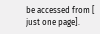be accessed from [ just one page].